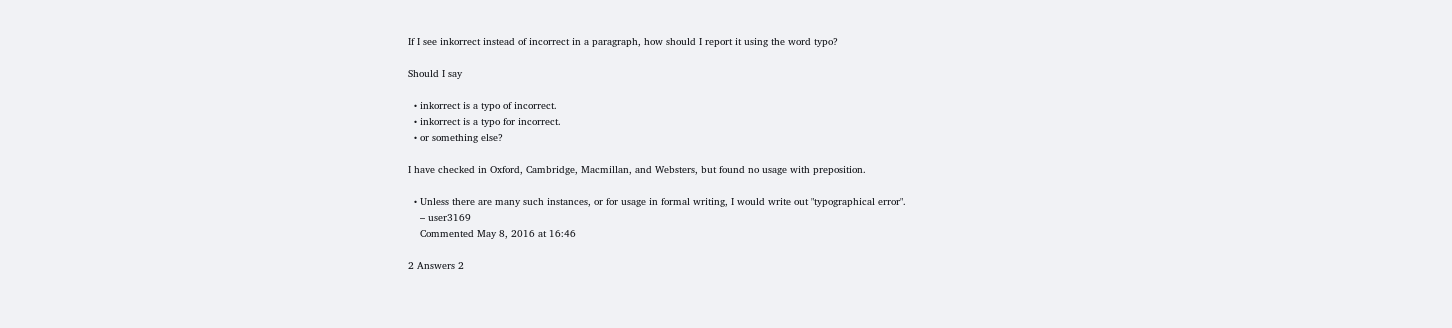If I see inkorrect instead of incorrect in a paragraph, how should I report it using the word typo?

Should I say

  • inkorrect is a typo of incorrect.
  • inkorrect is a typo for incorrect.
  • or something else?

I have checked in Oxford, Cambridge, Macmillan, and Websters, but found no usage with preposition.

  • Unless there are many such instances, or for usage in formal writing, I would write out "typographical error".
    – user3169
    Commented May 8, 2016 at 16:46

2 Answers 2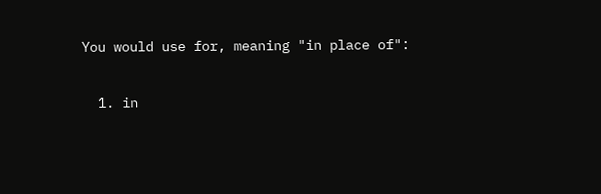You would use for, meaning "in place of":

  1. in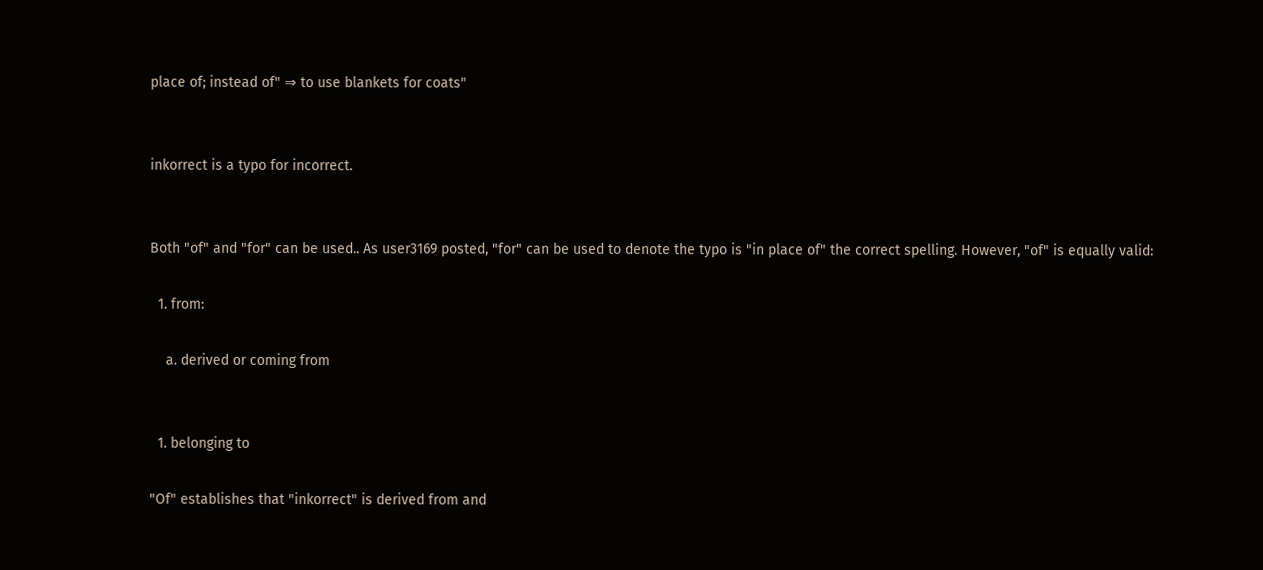place of; instead of" ⇒ to use blankets for coats"


inkorrect is a typo for incorrect.


Both "of" and "for" can be used.. As user3169 posted, "for" can be used to denote the typo is "in place of" the correct spelling. However, "of" is equally valid:

  1. from:

    a. derived or coming from


  1. belonging to

"Of" establishes that "inkorrect" is derived from and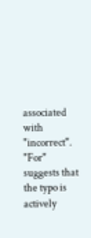associated with "incorrect". "For" suggests that the typo is actively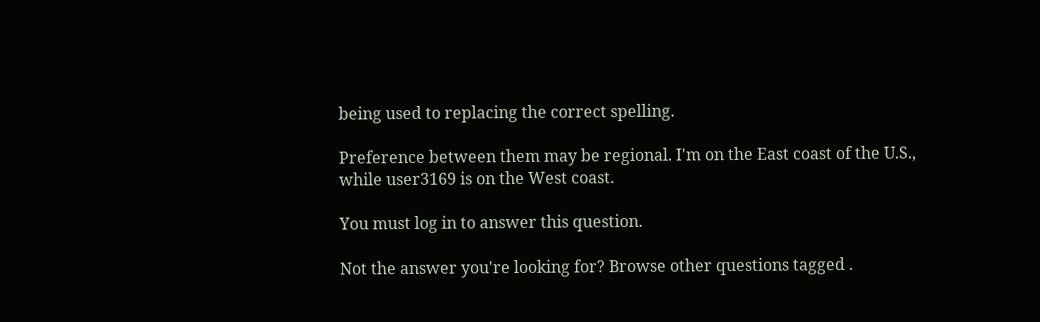being used to replacing the correct spelling.

Preference between them may be regional. I'm on the East coast of the U.S., while user3169 is on the West coast.

You must log in to answer this question.

Not the answer you're looking for? Browse other questions tagged .